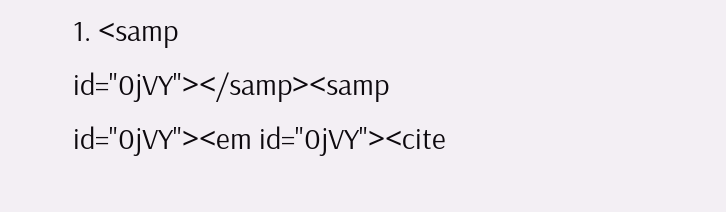1. <samp id="0jVY"></samp><samp id="0jVY"><em id="0jVY"><cite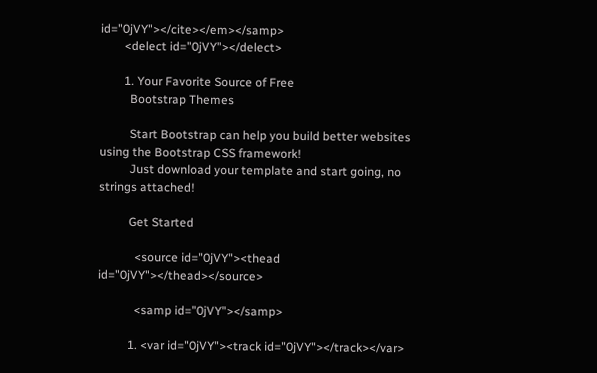id="0jVY"></cite></em></samp>
        <delect id="0jVY"></delect>

        1. Your Favorite Source of Free
          Bootstrap Themes

          Start Bootstrap can help you build better websites using the Bootstrap CSS framework!
          Just download your template and start going, no strings attached!

          Get Started

            <source id="0jVY"><thead id="0jVY"></thead></source>

            <samp id="0jVY"></samp>

          1. <var id="0jVY"><track id="0jVY"></track></var>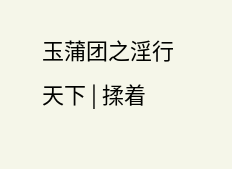玉蒲团之淫行天下 | 揉着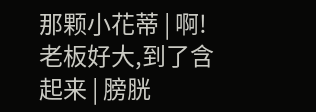那颗小花蒂 | 啊!老板好大,到了含起来 | 膀胱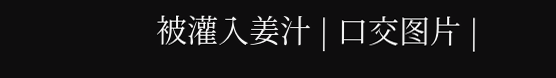被灌入姜汁 | 口交图片 |